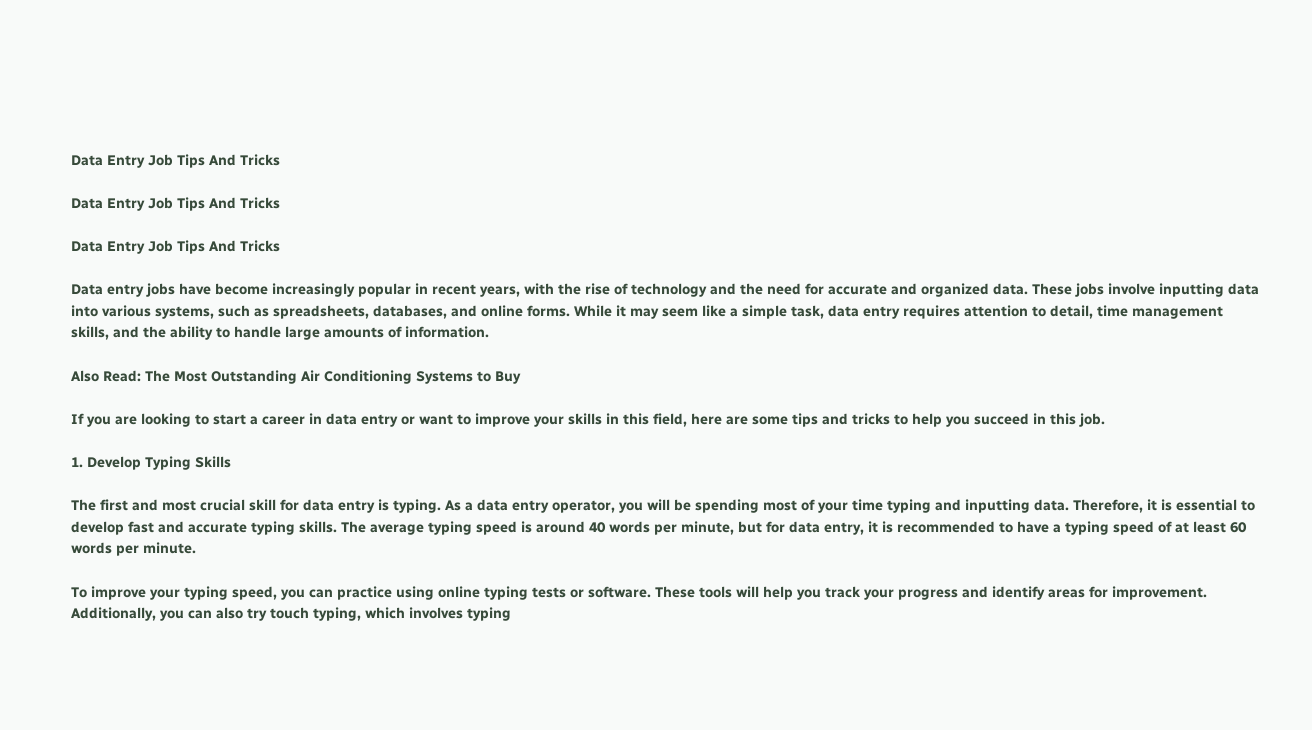Data Entry Job Tips And Tricks

Data Entry Job Tips And Tricks

Data Entry Job Tips And Tricks

Data entry jobs have become increasingly popular in recent years, with the rise of technology and the need for accurate and organized data. These jobs involve inputting data into various systems, such as spreadsheets, databases, and online forms. While it may seem like a simple task, data entry requires attention to detail, time management skills, and the ability to handle large amounts of information.

Also Read: The Most Outstanding Air Conditioning Systems to Buy

If you are looking to start a career in data entry or want to improve your skills in this field, here are some tips and tricks to help you succeed in this job.

1. Develop Typing Skills

The first and most crucial skill for data entry is typing. As a data entry operator, you will be spending most of your time typing and inputting data. Therefore, it is essential to develop fast and accurate typing skills. The average typing speed is around 40 words per minute, but for data entry, it is recommended to have a typing speed of at least 60 words per minute.

To improve your typing speed, you can practice using online typing tests or software. These tools will help you track your progress and identify areas for improvement. Additionally, you can also try touch typing, which involves typing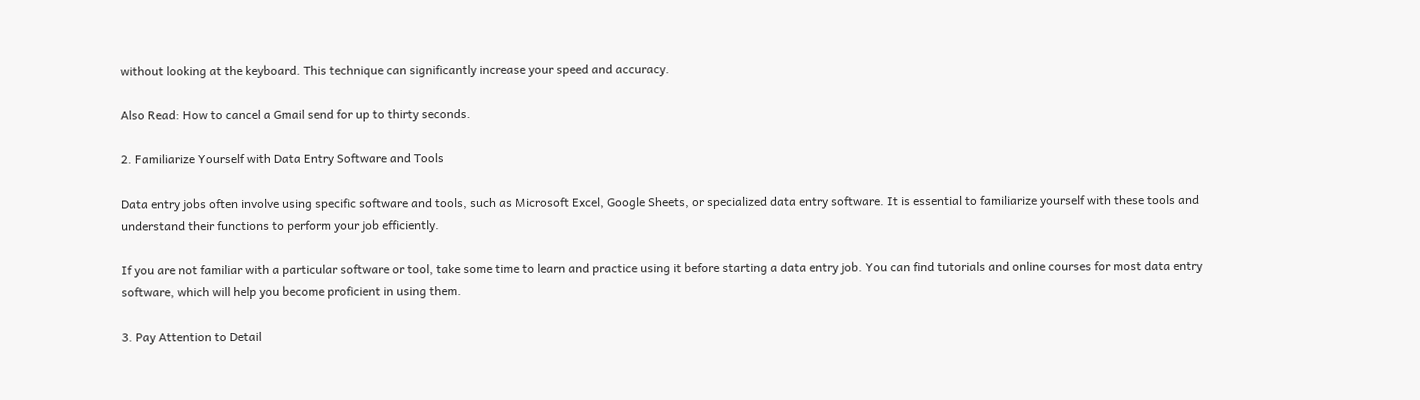without looking at the keyboard. This technique can significantly increase your speed and accuracy.

Also Read: How to cancel a Gmail send for up to thirty seconds.

2. Familiarize Yourself with Data Entry Software and Tools

Data entry jobs often involve using specific software and tools, such as Microsoft Excel, Google Sheets, or specialized data entry software. It is essential to familiarize yourself with these tools and understand their functions to perform your job efficiently.

If you are not familiar with a particular software or tool, take some time to learn and practice using it before starting a data entry job. You can find tutorials and online courses for most data entry software, which will help you become proficient in using them.

3. Pay Attention to Detail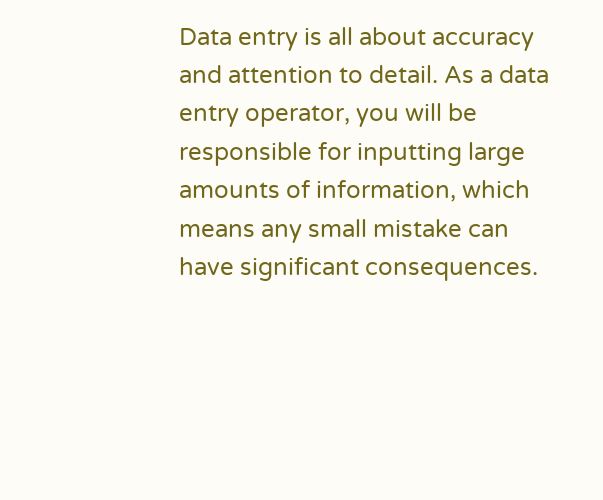Data entry is all about accuracy and attention to detail. As a data entry operator, you will be responsible for inputting large amounts of information, which means any small mistake can have significant consequences.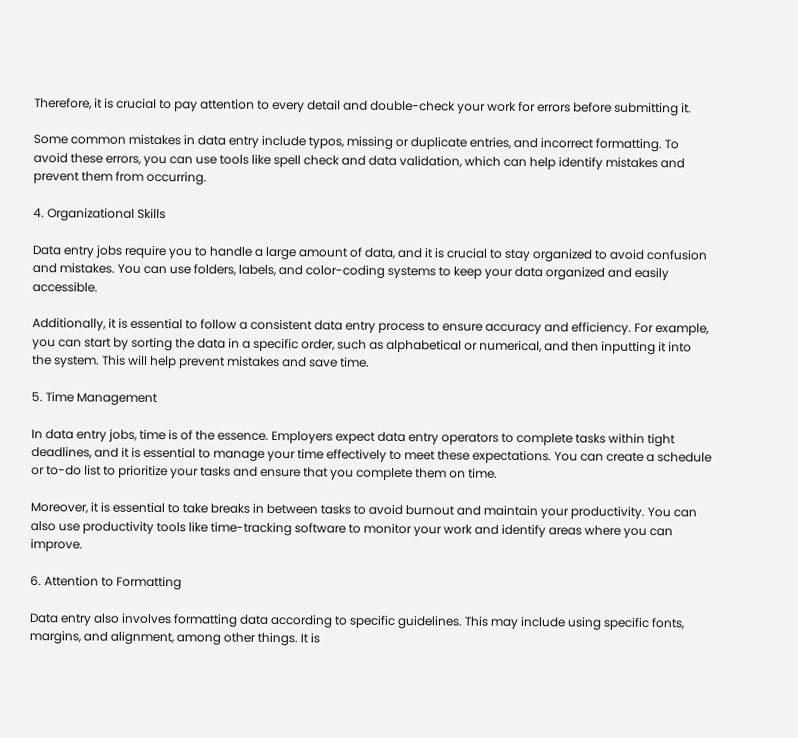Therefore, it is crucial to pay attention to every detail and double-check your work for errors before submitting it.

Some common mistakes in data entry include typos, missing or duplicate entries, and incorrect formatting. To avoid these errors, you can use tools like spell check and data validation, which can help identify mistakes and prevent them from occurring.

4. Organizational Skills

Data entry jobs require you to handle a large amount of data, and it is crucial to stay organized to avoid confusion and mistakes. You can use folders, labels, and color-coding systems to keep your data organized and easily accessible.

Additionally, it is essential to follow a consistent data entry process to ensure accuracy and efficiency. For example, you can start by sorting the data in a specific order, such as alphabetical or numerical, and then inputting it into the system. This will help prevent mistakes and save time.

5. Time Management

In data entry jobs, time is of the essence. Employers expect data entry operators to complete tasks within tight deadlines, and it is essential to manage your time effectively to meet these expectations. You can create a schedule or to-do list to prioritize your tasks and ensure that you complete them on time.

Moreover, it is essential to take breaks in between tasks to avoid burnout and maintain your productivity. You can also use productivity tools like time-tracking software to monitor your work and identify areas where you can improve.

6. Attention to Formatting

Data entry also involves formatting data according to specific guidelines. This may include using specific fonts, margins, and alignment, among other things. It is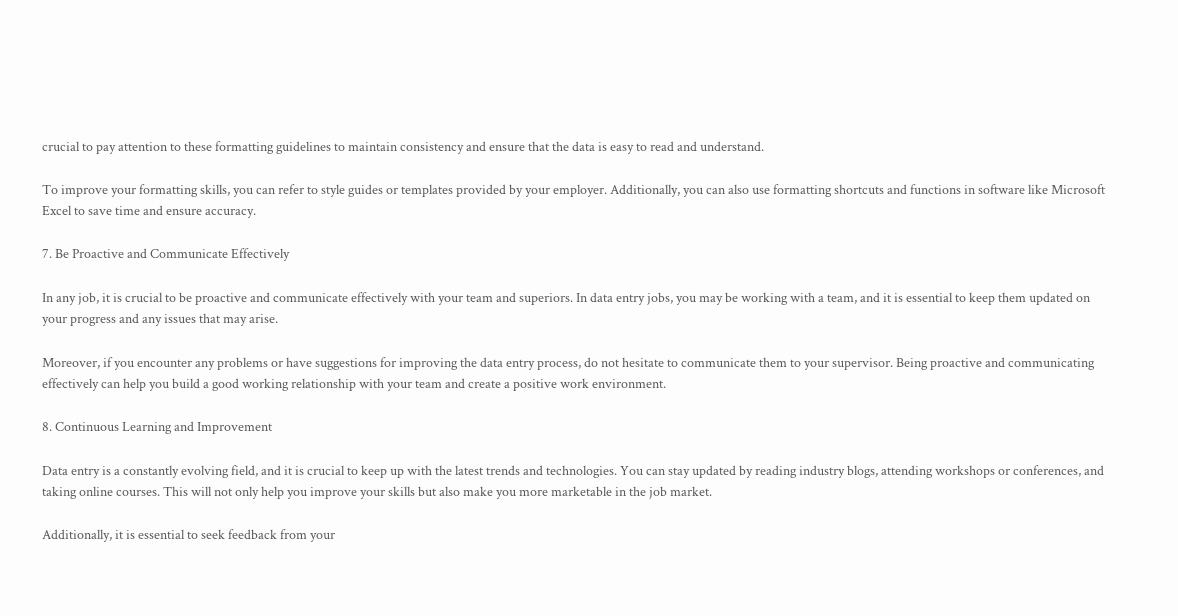crucial to pay attention to these formatting guidelines to maintain consistency and ensure that the data is easy to read and understand.

To improve your formatting skills, you can refer to style guides or templates provided by your employer. Additionally, you can also use formatting shortcuts and functions in software like Microsoft Excel to save time and ensure accuracy.

7. Be Proactive and Communicate Effectively

In any job, it is crucial to be proactive and communicate effectively with your team and superiors. In data entry jobs, you may be working with a team, and it is essential to keep them updated on your progress and any issues that may arise.

Moreover, if you encounter any problems or have suggestions for improving the data entry process, do not hesitate to communicate them to your supervisor. Being proactive and communicating effectively can help you build a good working relationship with your team and create a positive work environment.

8. Continuous Learning and Improvement

Data entry is a constantly evolving field, and it is crucial to keep up with the latest trends and technologies. You can stay updated by reading industry blogs, attending workshops or conferences, and taking online courses. This will not only help you improve your skills but also make you more marketable in the job market.

Additionally, it is essential to seek feedback from your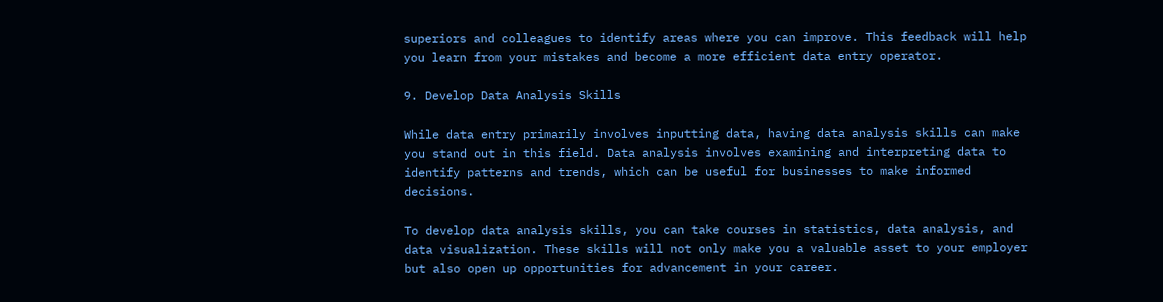superiors and colleagues to identify areas where you can improve. This feedback will help you learn from your mistakes and become a more efficient data entry operator.

9. Develop Data Analysis Skills

While data entry primarily involves inputting data, having data analysis skills can make you stand out in this field. Data analysis involves examining and interpreting data to identify patterns and trends, which can be useful for businesses to make informed decisions.

To develop data analysis skills, you can take courses in statistics, data analysis, and data visualization. These skills will not only make you a valuable asset to your employer but also open up opportunities for advancement in your career.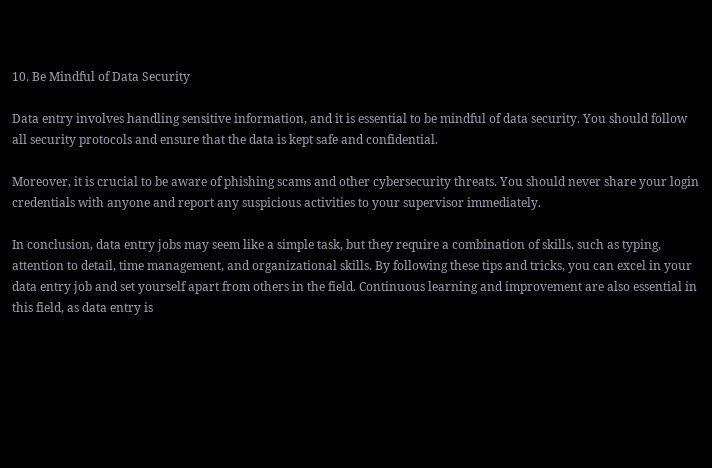10. Be Mindful of Data Security

Data entry involves handling sensitive information, and it is essential to be mindful of data security. You should follow all security protocols and ensure that the data is kept safe and confidential.

Moreover, it is crucial to be aware of phishing scams and other cybersecurity threats. You should never share your login credentials with anyone and report any suspicious activities to your supervisor immediately.

In conclusion, data entry jobs may seem like a simple task, but they require a combination of skills, such as typing, attention to detail, time management, and organizational skills. By following these tips and tricks, you can excel in your data entry job and set yourself apart from others in the field. Continuous learning and improvement are also essential in this field, as data entry is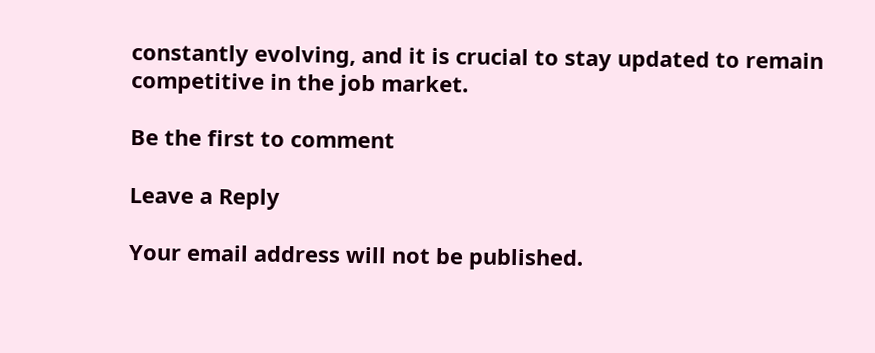constantly evolving, and it is crucial to stay updated to remain competitive in the job market.

Be the first to comment

Leave a Reply

Your email address will not be published.